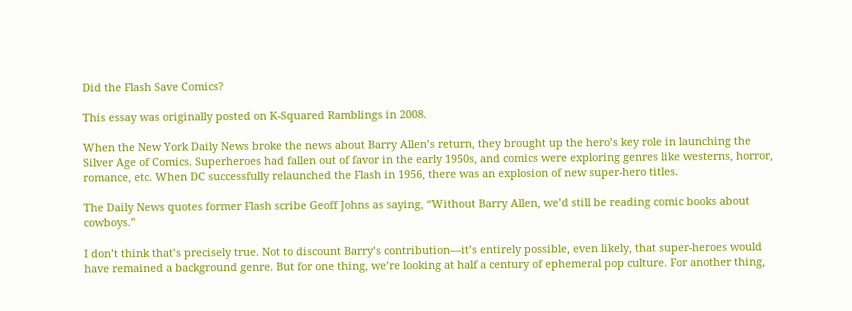Did the Flash Save Comics?

This essay was originally posted on K-Squared Ramblings in 2008.

When the New York Daily News broke the news about Barry Allen’s return, they brought up the hero’s key role in launching the Silver Age of Comics. Superheroes had fallen out of favor in the early 1950s, and comics were exploring genres like westerns, horror, romance, etc. When DC successfully relaunched the Flash in 1956, there was an explosion of new super-hero titles.

The Daily News quotes former Flash scribe Geoff Johns as saying, “Without Barry Allen, we’d still be reading comic books about cowboys.”

I don’t think that’s precisely true. Not to discount Barry’s contribution—it’s entirely possible, even likely, that super-heroes would have remained a background genre. But for one thing, we’re looking at half a century of ephemeral pop culture. For another thing,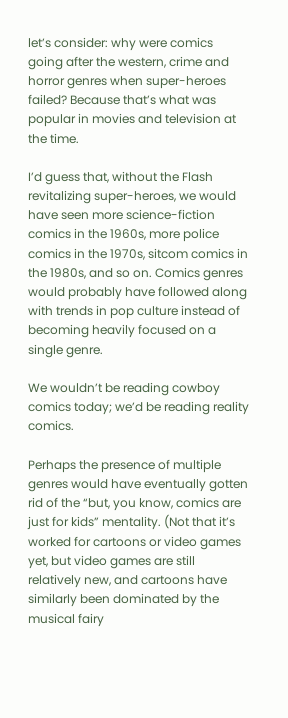let’s consider: why were comics going after the western, crime and horror genres when super-heroes failed? Because that’s what was popular in movies and television at the time.

I’d guess that, without the Flash revitalizing super-heroes, we would have seen more science-fiction comics in the 1960s, more police comics in the 1970s, sitcom comics in the 1980s, and so on. Comics genres would probably have followed along with trends in pop culture instead of becoming heavily focused on a single genre.

We wouldn’t be reading cowboy comics today; we’d be reading reality comics.

Perhaps the presence of multiple genres would have eventually gotten rid of the “but, you know, comics are just for kids” mentality. (Not that it’s worked for cartoons or video games yet, but video games are still relatively new, and cartoons have similarly been dominated by the musical fairy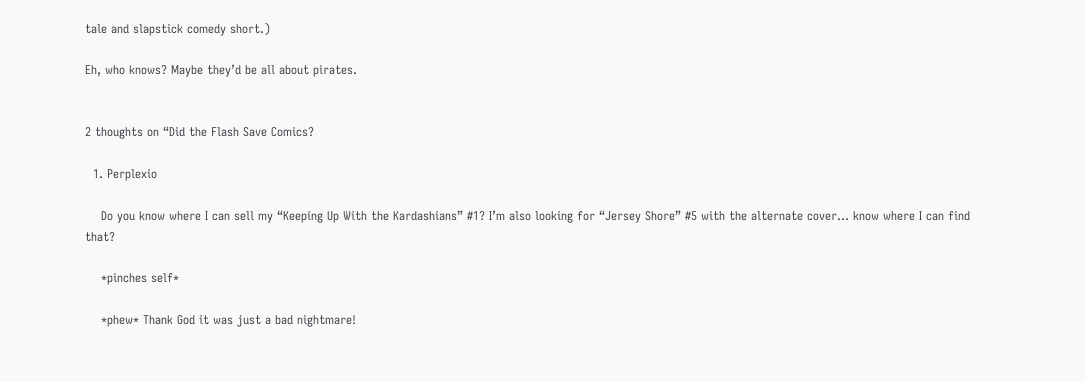tale and slapstick comedy short.)

Eh, who knows? Maybe they’d be all about pirates.


2 thoughts on “Did the Flash Save Comics?

  1. Perplexio

    Do you know where I can sell my “Keeping Up With the Kardashians” #1? I’m also looking for “Jersey Shore” #5 with the alternate cover… know where I can find that?

    *pinches self*

    *phew* Thank God it was just a bad nightmare!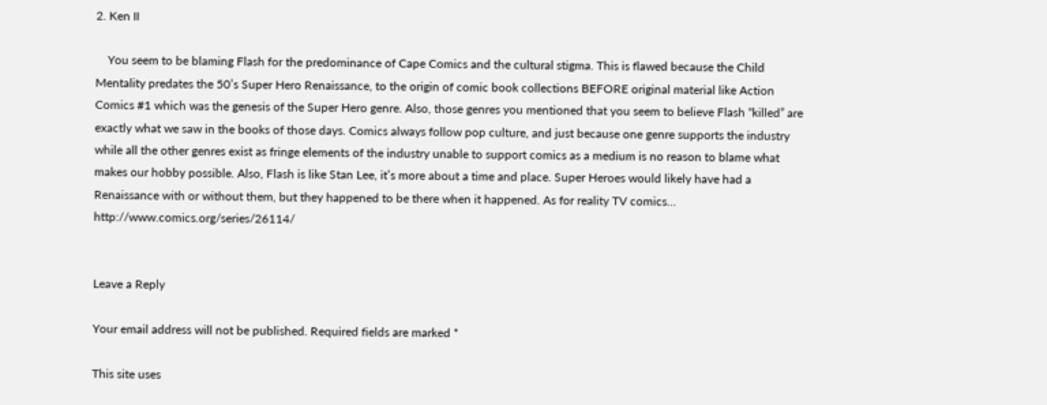2. Ken II

    You seem to be blaming Flash for the predominance of Cape Comics and the cultural stigma. This is flawed because the Child Mentality predates the 50’s Super Hero Renaissance, to the origin of comic book collections BEFORE original material like Action Comics #1 which was the genesis of the Super Hero genre. Also, those genres you mentioned that you seem to believe Flash “killed” are exactly what we saw in the books of those days. Comics always follow pop culture, and just because one genre supports the industry while all the other genres exist as fringe elements of the industry unable to support comics as a medium is no reason to blame what makes our hobby possible. Also, Flash is like Stan Lee, it’s more about a time and place. Super Heroes would likely have had a Renaissance with or without them, but they happened to be there when it happened. As for reality TV comics… http://www.comics.org/series/26114/


Leave a Reply

Your email address will not be published. Required fields are marked *

This site uses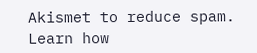Akismet to reduce spam. Learn how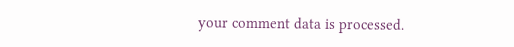your comment data is processed.